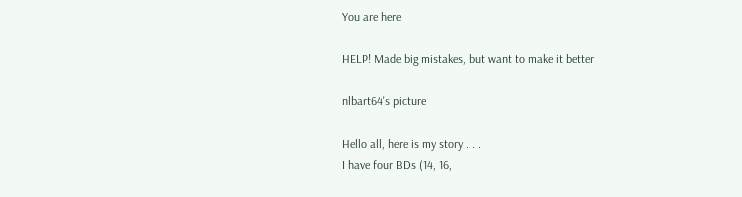You are here

HELP! Made big mistakes, but want to make it better

nlbart64's picture

Hello all, here is my story . . .
I have four BDs (14, 16,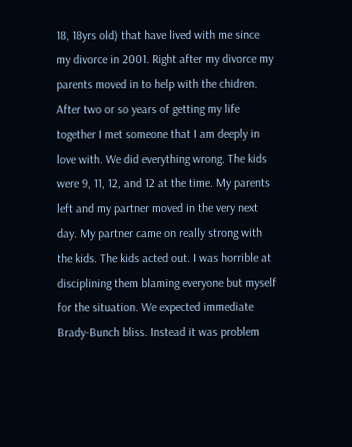18, 18yrs old) that have lived with me since my divorce in 2001. Right after my divorce my parents moved in to help with the chidren. After two or so years of getting my life together I met someone that I am deeply in love with. We did everything wrong. The kids were 9, 11, 12, and 12 at the time. My parents left and my partner moved in the very next day. My partner came on really strong with the kids. The kids acted out. I was horrible at disciplining them blaming everyone but myself for the situation. We expected immediate Brady-Bunch bliss. Instead it was problem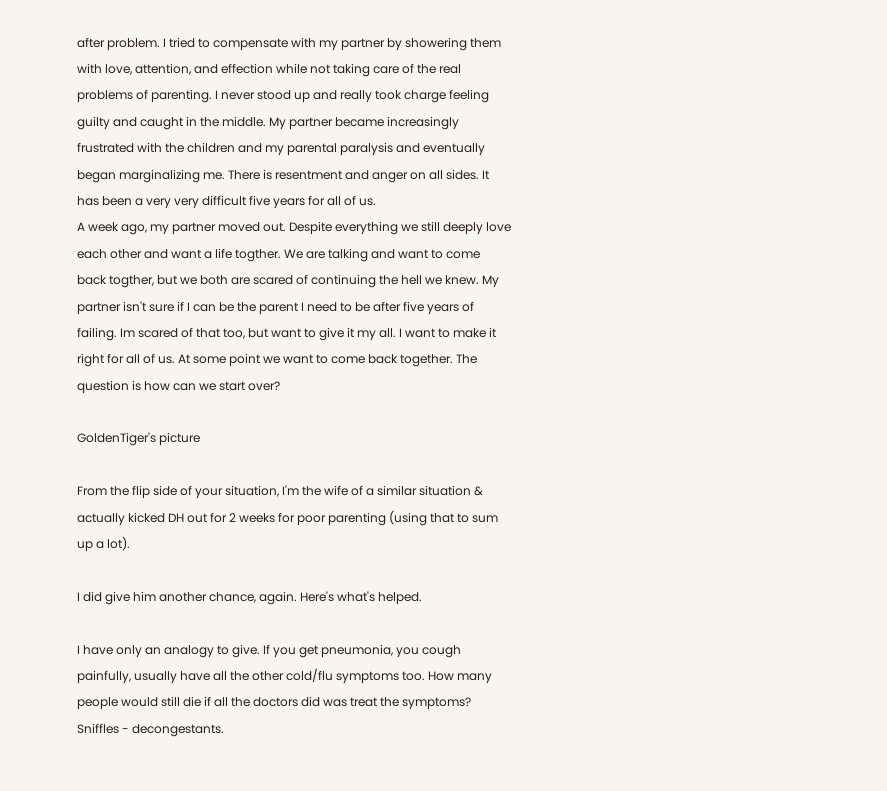after problem. I tried to compensate with my partner by showering them with love, attention, and effection while not taking care of the real problems of parenting. I never stood up and really took charge feeling guilty and caught in the middle. My partner became increasingly frustrated with the children and my parental paralysis and eventually began marginalizing me. There is resentment and anger on all sides. It has been a very very difficult five years for all of us.
A week ago, my partner moved out. Despite everything we still deeply love each other and want a life togther. We are talking and want to come back togther, but we both are scared of continuing the hell we knew. My partner isn't sure if I can be the parent I need to be after five years of failing. Im scared of that too, but want to give it my all. I want to make it right for all of us. At some point we want to come back together. The question is how can we start over?

GoldenTiger's picture

From the flip side of your situation, I'm the wife of a similar situation & actually kicked DH out for 2 weeks for poor parenting (using that to sum up a lot).

I did give him another chance, again. Here's what's helped.

I have only an analogy to give. If you get pneumonia, you cough painfully, usually have all the other cold/flu symptoms too. How many people would still die if all the doctors did was treat the symptoms? Sniffles - decongestants.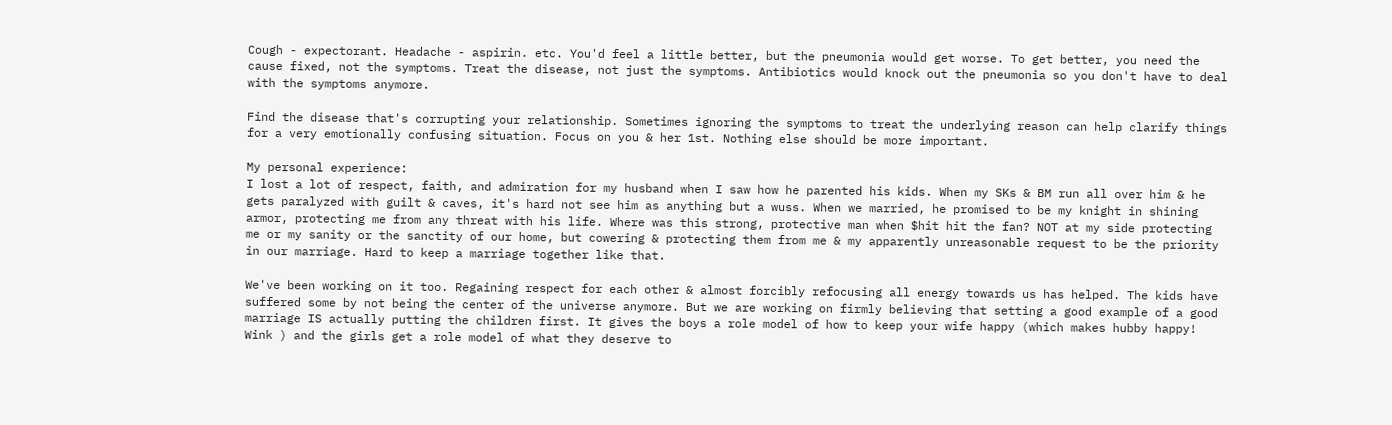Cough - expectorant. Headache - aspirin. etc. You'd feel a little better, but the pneumonia would get worse. To get better, you need the cause fixed, not the symptoms. Treat the disease, not just the symptoms. Antibiotics would knock out the pneumonia so you don't have to deal with the symptoms anymore.

Find the disease that's corrupting your relationship. Sometimes ignoring the symptoms to treat the underlying reason can help clarify things for a very emotionally confusing situation. Focus on you & her 1st. Nothing else should be more important.

My personal experience:
I lost a lot of respect, faith, and admiration for my husband when I saw how he parented his kids. When my SKs & BM run all over him & he gets paralyzed with guilt & caves, it's hard not see him as anything but a wuss. When we married, he promised to be my knight in shining armor, protecting me from any threat with his life. Where was this strong, protective man when $hit hit the fan? NOT at my side protecting me or my sanity or the sanctity of our home, but cowering & protecting them from me & my apparently unreasonable request to be the priority in our marriage. Hard to keep a marriage together like that.

We've been working on it too. Regaining respect for each other & almost forcibly refocusing all energy towards us has helped. The kids have suffered some by not being the center of the universe anymore. But we are working on firmly believing that setting a good example of a good marriage IS actually putting the children first. It gives the boys a role model of how to keep your wife happy (which makes hubby happy! Wink ) and the girls get a role model of what they deserve to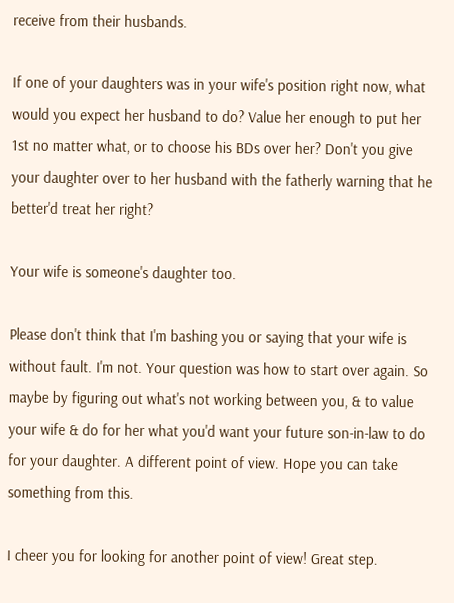receive from their husbands.

If one of your daughters was in your wife's position right now, what would you expect her husband to do? Value her enough to put her 1st no matter what, or to choose his BDs over her? Don't you give your daughter over to her husband with the fatherly warning that he better'd treat her right?

Your wife is someone's daughter too.

Please don't think that I'm bashing you or saying that your wife is without fault. I'm not. Your question was how to start over again. So maybe by figuring out what's not working between you, & to value your wife & do for her what you'd want your future son-in-law to do for your daughter. A different point of view. Hope you can take something from this.

I cheer you for looking for another point of view! Great step.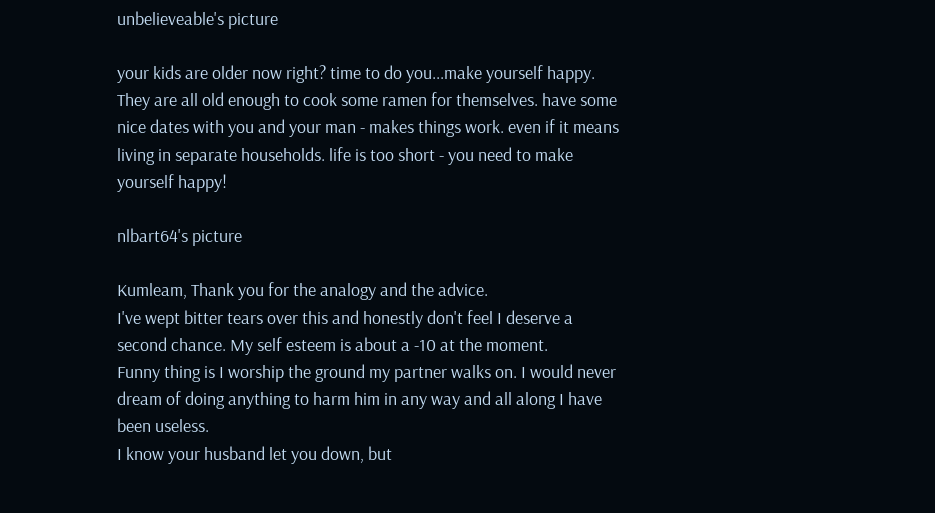unbelieveable's picture

your kids are older now right? time to do you...make yourself happy. They are all old enough to cook some ramen for themselves. have some nice dates with you and your man - makes things work. even if it means living in separate households. life is too short - you need to make yourself happy!

nlbart64's picture

Kumleam, Thank you for the analogy and the advice.
I've wept bitter tears over this and honestly don't feel I deserve a second chance. My self esteem is about a -10 at the moment.
Funny thing is I worship the ground my partner walks on. I would never dream of doing anything to harm him in any way and all along I have been useless.
I know your husband let you down, but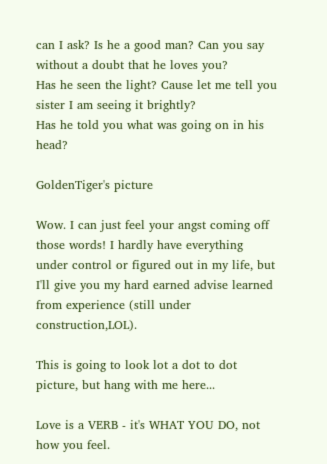can I ask? Is he a good man? Can you say without a doubt that he loves you?
Has he seen the light? Cause let me tell you sister I am seeing it brightly?
Has he told you what was going on in his head?

GoldenTiger's picture

Wow. I can just feel your angst coming off those words! I hardly have everything under control or figured out in my life, but I'll give you my hard earned advise learned from experience (still under construction,LOL).

This is going to look lot a dot to dot picture, but hang with me here...

Love is a VERB - it's WHAT YOU DO, not how you feel.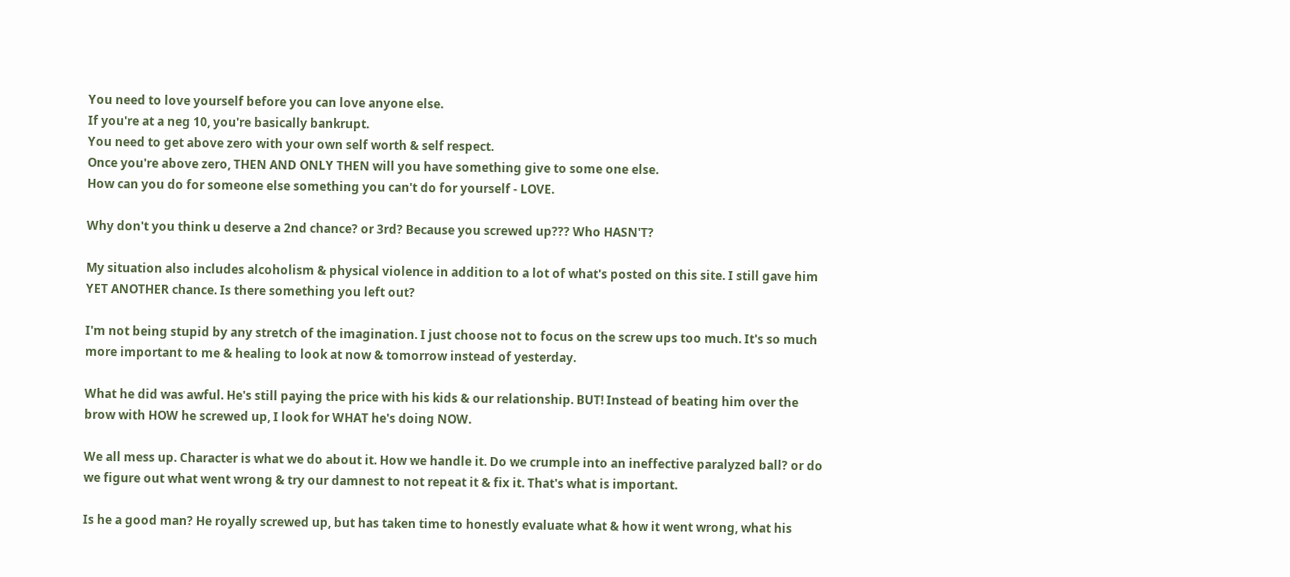You need to love yourself before you can love anyone else.
If you're at a neg 10, you're basically bankrupt.
You need to get above zero with your own self worth & self respect.
Once you're above zero, THEN AND ONLY THEN will you have something give to some one else.
How can you do for someone else something you can't do for yourself - LOVE.

Why don't you think u deserve a 2nd chance? or 3rd? Because you screwed up??? Who HASN'T?

My situation also includes alcoholism & physical violence in addition to a lot of what's posted on this site. I still gave him YET ANOTHER chance. Is there something you left out?

I'm not being stupid by any stretch of the imagination. I just choose not to focus on the screw ups too much. It's so much more important to me & healing to look at now & tomorrow instead of yesterday.

What he did was awful. He's still paying the price with his kids & our relationship. BUT! Instead of beating him over the brow with HOW he screwed up, I look for WHAT he's doing NOW.

We all mess up. Character is what we do about it. How we handle it. Do we crumple into an ineffective paralyzed ball? or do we figure out what went wrong & try our damnest to not repeat it & fix it. That's what is important.

Is he a good man? He royally screwed up, but has taken time to honestly evaluate what & how it went wrong, what his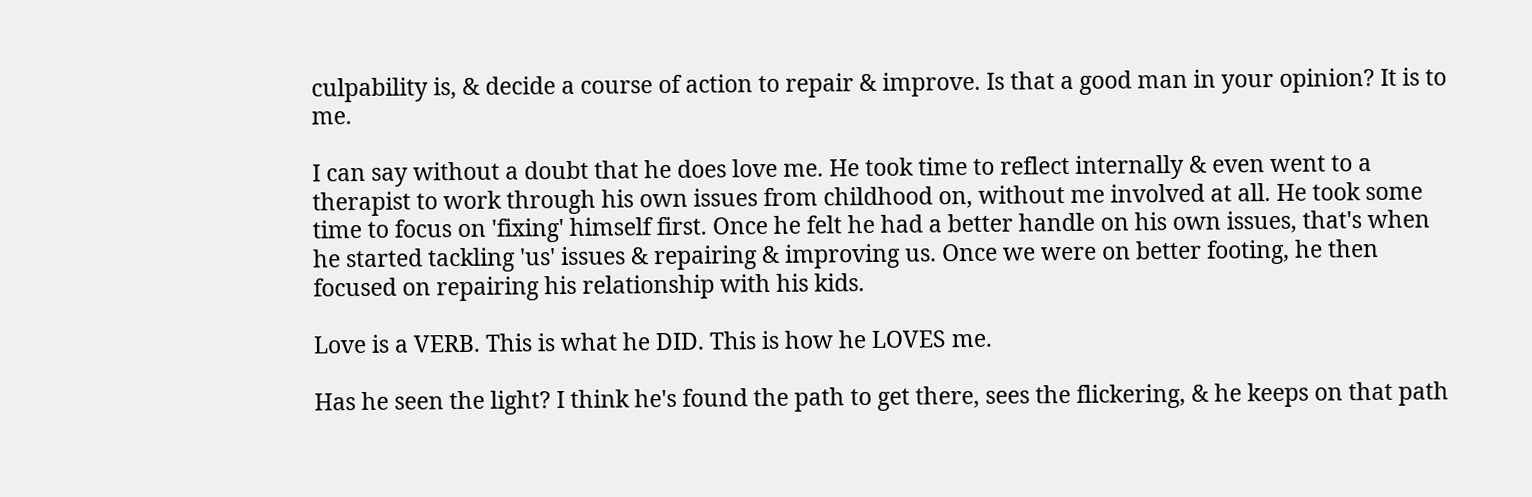culpability is, & decide a course of action to repair & improve. Is that a good man in your opinion? It is to me.

I can say without a doubt that he does love me. He took time to reflect internally & even went to a therapist to work through his own issues from childhood on, without me involved at all. He took some time to focus on 'fixing' himself first. Once he felt he had a better handle on his own issues, that's when he started tackling 'us' issues & repairing & improving us. Once we were on better footing, he then focused on repairing his relationship with his kids.

Love is a VERB. This is what he DID. This is how he LOVES me.

Has he seen the light? I think he's found the path to get there, sees the flickering, & he keeps on that path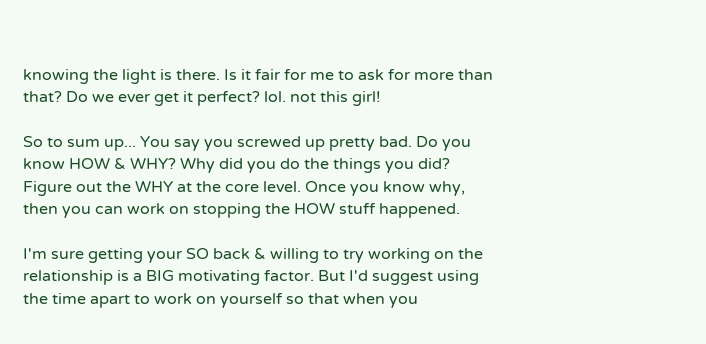knowing the light is there. Is it fair for me to ask for more than that? Do we ever get it perfect? lol. not this girl!

So to sum up... You say you screwed up pretty bad. Do you know HOW & WHY? Why did you do the things you did? Figure out the WHY at the core level. Once you know why, then you can work on stopping the HOW stuff happened.

I'm sure getting your SO back & willing to try working on the relationship is a BIG motivating factor. But I'd suggest using the time apart to work on yourself so that when you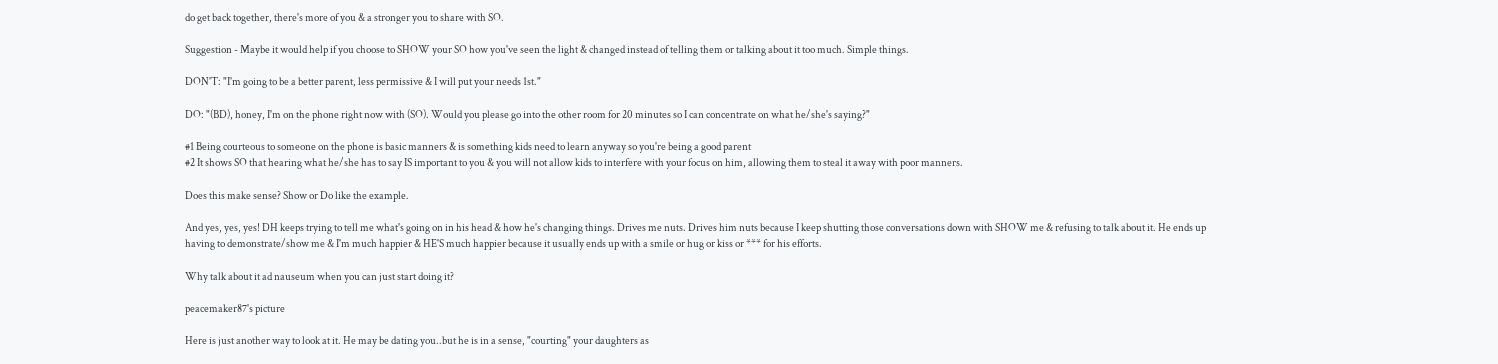do get back together, there's more of you & a stronger you to share with SO.

Suggestion - Maybe it would help if you choose to SHOW your SO how you've seen the light & changed instead of telling them or talking about it too much. Simple things.

DON'T: "I'm going to be a better parent, less permissive & I will put your needs 1st."

DO: "(BD), honey, I'm on the phone right now with (SO). Would you please go into the other room for 20 minutes so I can concentrate on what he/she's saying?"

#1 Being courteous to someone on the phone is basic manners & is something kids need to learn anyway so you're being a good parent
#2 It shows SO that hearing what he/she has to say IS important to you & you will not allow kids to interfere with your focus on him, allowing them to steal it away with poor manners.

Does this make sense? Show or Do like the example.

And yes, yes, yes! DH keeps trying to tell me what's going on in his head & how he's changing things. Drives me nuts. Drives him nuts because I keep shutting those conversations down with SHOW me & refusing to talk about it. He ends up having to demonstrate/show me & I'm much happier & HE'S much happier because it usually ends up with a smile or hug or kiss or *** for his efforts.

Why talk about it ad nauseum when you can just start doing it?

peacemaker87's picture

Here is just another way to look at it. He may be dating you..but he is in a sense, "courting" your daughters as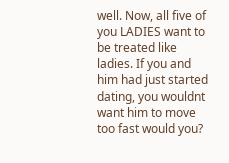well. Now, all five of you LADIES want to be treated like ladies. If you and him had just started dating, you wouldnt want him to move too fast would you?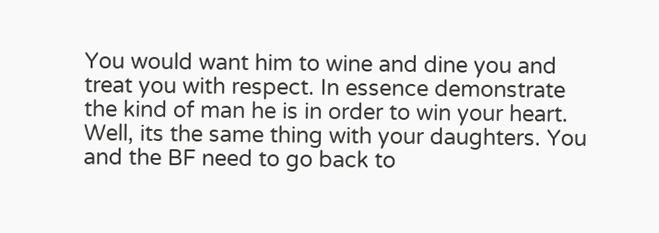You would want him to wine and dine you and treat you with respect. In essence demonstrate the kind of man he is in order to win your heart. Well, its the same thing with your daughters. You and the BF need to go back to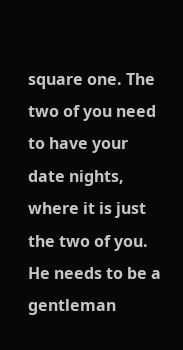square one. The two of you need to have your date nights, where it is just the two of you. He needs to be a gentleman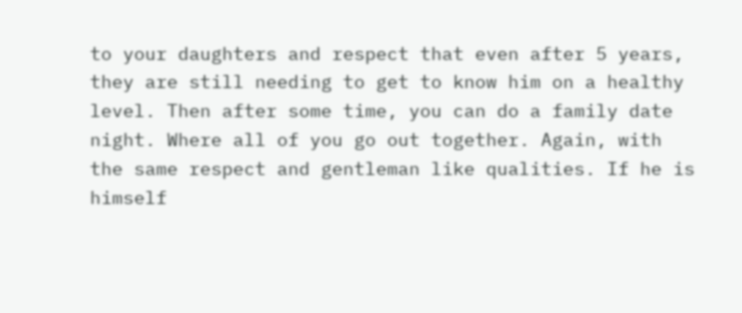to your daughters and respect that even after 5 years, they are still needing to get to know him on a healthy level. Then after some time, you can do a family date night. Where all of you go out together. Again, with the same respect and gentleman like qualities. If he is himself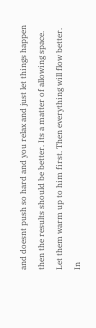and doesnt push so hard and you relax and just let things happen then the results should be better. Its a matter of allowing space. Let them warm up to him first. Then everything will flow better. In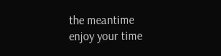the meantime enjoy your time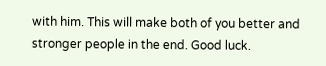with him. This will make both of you better and stronger people in the end. Good luck.